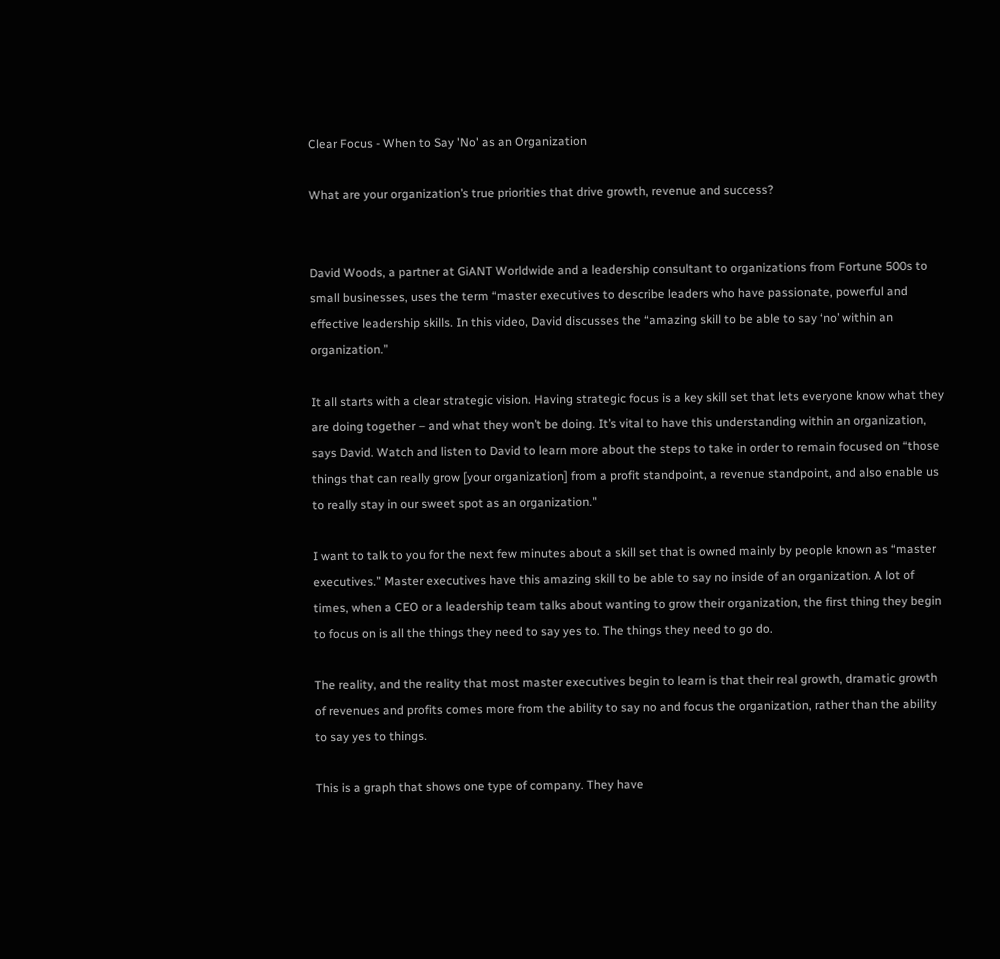Clear Focus - When to Say 'No' as an Organization

What are your organization’s true priorities that drive growth, revenue and success?


David Woods, a partner at GiANT Worldwide and a leadership consultant to organizations from Fortune 500s to small businesses, uses the term “master executives to describe leaders who have passionate, powerful and effective leadership skills. In this video, David discusses the “amazing skill to be able to say ‘no’ within an organization.”

It all starts with a clear strategic vision. Having strategic focus is a key skill set that lets everyone know what they are doing together – and what they won’t be doing. It’s vital to have this understanding within an organization, says David. Watch and listen to David to learn more about the steps to take in order to remain focused on “those things that can really grow [your organization] from a profit standpoint, a revenue standpoint, and also enable us to really stay in our sweet spot as an organization."

I want to talk to you for the next few minutes about a skill set that is owned mainly by people known as “master executives.” Master executives have this amazing skill to be able to say no inside of an organization. A lot of times, when a CEO or a leadership team talks about wanting to grow their organization, the first thing they begin to focus on is all the things they need to say yes to. The things they need to go do.

The reality, and the reality that most master executives begin to learn is that their real growth, dramatic growth of revenues and profits comes more from the ability to say no and focus the organization, rather than the ability to say yes to things.

This is a graph that shows one type of company. They have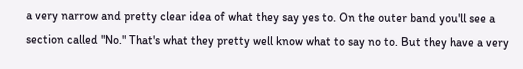a very narrow and pretty clear idea of what they say yes to. On the outer band you'll see a section called "No." That's what they pretty well know what to say no to. But they have a very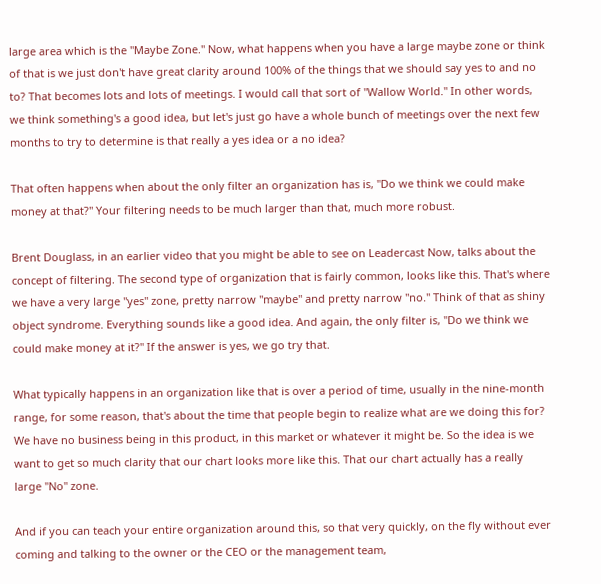large area which is the "Maybe Zone." Now, what happens when you have a large maybe zone or think of that is we just don't have great clarity around 100% of the things that we should say yes to and no to? That becomes lots and lots of meetings. I would call that sort of "Wallow World." In other words, we think something's a good idea, but let's just go have a whole bunch of meetings over the next few months to try to determine is that really a yes idea or a no idea?

That often happens when about the only filter an organization has is, "Do we think we could make money at that?" Your filtering needs to be much larger than that, much more robust.

Brent Douglass, in an earlier video that you might be able to see on Leadercast Now, talks about the concept of filtering. The second type of organization that is fairly common, looks like this. That's where we have a very large "yes" zone, pretty narrow "maybe" and pretty narrow "no." Think of that as shiny object syndrome. Everything sounds like a good idea. And again, the only filter is, "Do we think we could make money at it?" If the answer is yes, we go try that.

What typically happens in an organization like that is over a period of time, usually in the nine-month range, for some reason, that's about the time that people begin to realize what are we doing this for? We have no business being in this product, in this market or whatever it might be. So the idea is we want to get so much clarity that our chart looks more like this. That our chart actually has a really large "No" zone.

And if you can teach your entire organization around this, so that very quickly, on the fly without ever coming and talking to the owner or the CEO or the management team,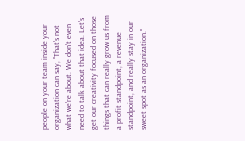people on your team inside your organization can say, "That's not what we're about. We don't even need to talk about that idea. Let's get our creativity focused on those things that can really grow us from a profit standpoint, a revenue standpoint, and really stay in our sweet spot as an organization."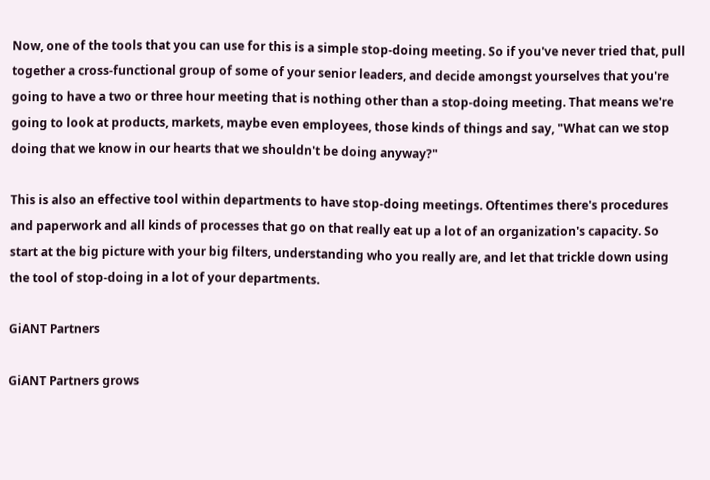Now, one of the tools that you can use for this is a simple stop-doing meeting. So if you've never tried that, pull together a cross-functional group of some of your senior leaders, and decide amongst yourselves that you're going to have a two or three hour meeting that is nothing other than a stop-doing meeting. That means we're going to look at products, markets, maybe even employees, those kinds of things and say, "What can we stop doing that we know in our hearts that we shouldn't be doing anyway?"

This is also an effective tool within departments to have stop-doing meetings. Oftentimes there's procedures and paperwork and all kinds of processes that go on that really eat up a lot of an organization's capacity. So start at the big picture with your big filters, understanding who you really are, and let that trickle down using the tool of stop-doing in a lot of your departments.

GiANT Partners

GiANT Partners grows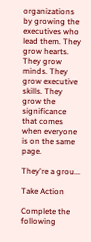organizations by growing the executives who lead them. They grow hearts. They grow minds. They grow executive skills. They grow the significance that comes when everyone is on the same page.

They're a grou...

Take Action

Complete the following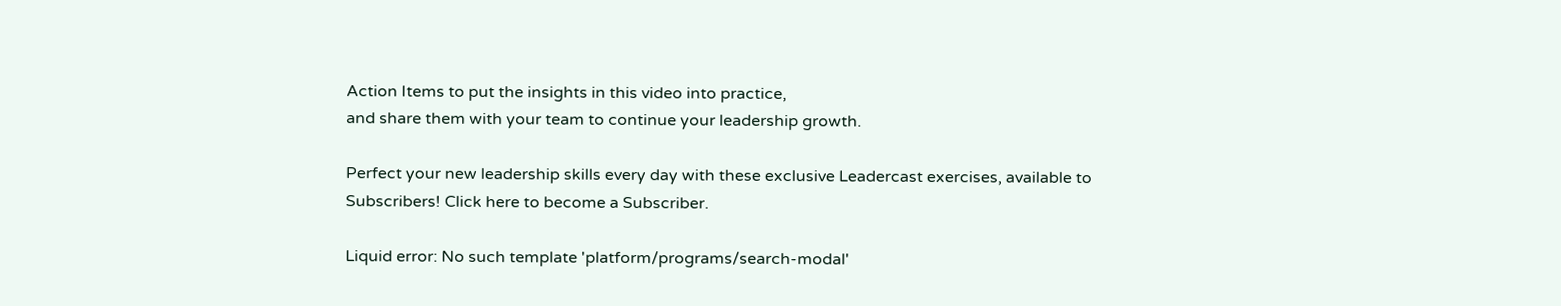Action Items to put the insights in this video into practice,
and share them with your team to continue your leadership growth.

Perfect your new leadership skills every day with these exclusive Leadercast exercises, available to Subscribers! Click here to become a Subscriber.

Liquid error: No such template 'platform/programs/search-modal'